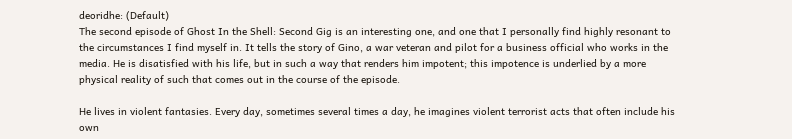deoridhe: (Default)
The second episode of Ghost In the Shell: Second Gig is an interesting one, and one that I personally find highly resonant to the circumstances I find myself in. It tells the story of Gino, a war veteran and pilot for a business official who works in the media. He is disatisfied with his life, but in such a way that renders him impotent; this impotence is underlied by a more physical reality of such that comes out in the course of the episode.

He lives in violent fantasies. Every day, sometimes several times a day, he imagines violent terrorist acts that often include his own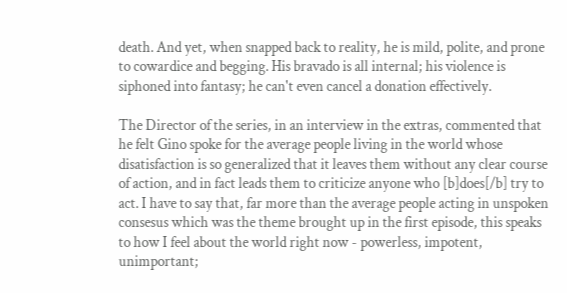death. And yet, when snapped back to reality, he is mild, polite, and prone to cowardice and begging. His bravado is all internal; his violence is siphoned into fantasy; he can't even cancel a donation effectively.

The Director of the series, in an interview in the extras, commented that he felt Gino spoke for the average people living in the world whose disatisfaction is so generalized that it leaves them without any clear course of action, and in fact leads them to criticize anyone who [b]does[/b] try to act. I have to say that, far more than the average people acting in unspoken consesus which was the theme brought up in the first episode, this speaks to how I feel about the world right now - powerless, impotent, unimportant;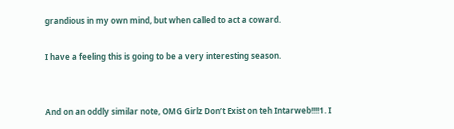grandious in my own mind, but when called to act a coward.

I have a feeling this is going to be a very interesting season.


And on an oddly similar note, OMG Girlz Don’t Exist on teh Intarweb!!!!1. I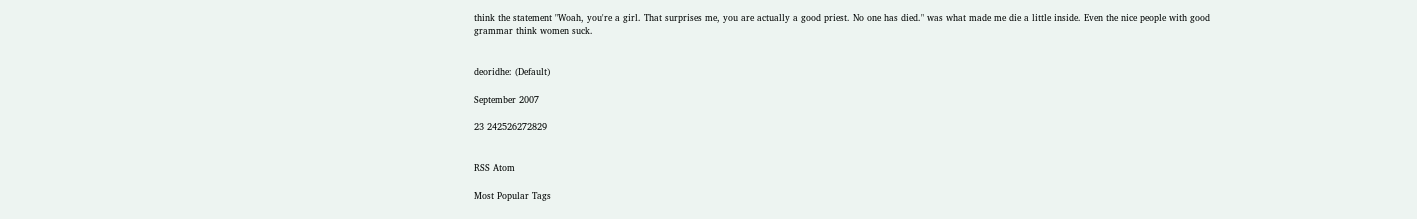think the statement "Woah, you're a girl. That surprises me, you are actually a good priest. No one has died." was what made me die a little inside. Even the nice people with good grammar think women suck.


deoridhe: (Default)

September 2007

23 242526272829


RSS Atom

Most Popular Tags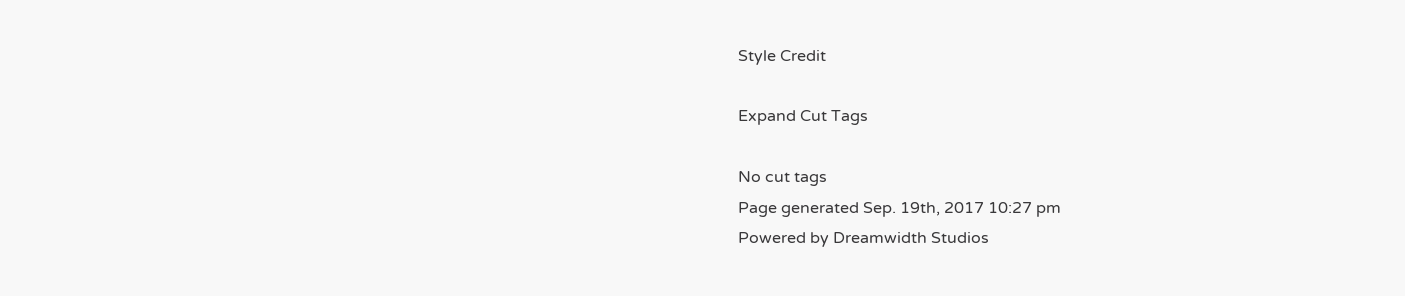Style Credit

Expand Cut Tags

No cut tags
Page generated Sep. 19th, 2017 10:27 pm
Powered by Dreamwidth Studios